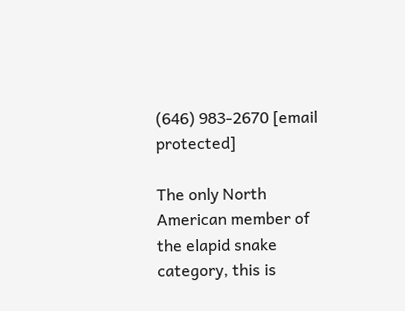(646) 983-2670 [email protected]

The only North American member of the elapid snake category, this is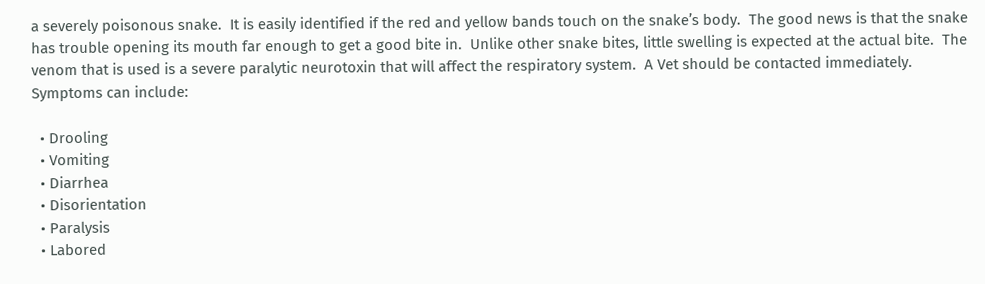a severely poisonous snake.  It is easily identified if the red and yellow bands touch on the snake’s body.  The good news is that the snake has trouble opening its mouth far enough to get a good bite in.  Unlike other snake bites, little swelling is expected at the actual bite.  The venom that is used is a severe paralytic neurotoxin that will affect the respiratory system.  A Vet should be contacted immediately.  Symptoms can include:

  • Drooling
  • Vomiting
  • Diarrhea
  • Disorientation
  • Paralysis
  • Labored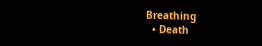Breathing
  • Death